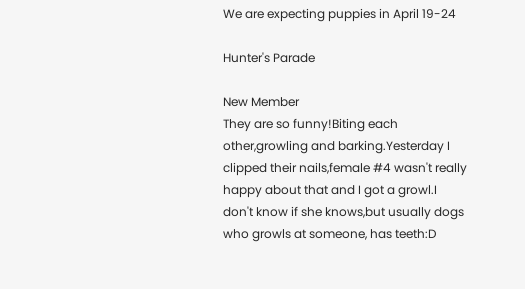We are expecting puppies in April 19-24

Hunter's Parade

New Member
They are so funny!Biting each other,growling and barking.Yesterday I clipped their nails,female #4 wasn't really happy about that and I got a growl.I don't know if she knows,but usually dogs who growls at someone, has teeth:D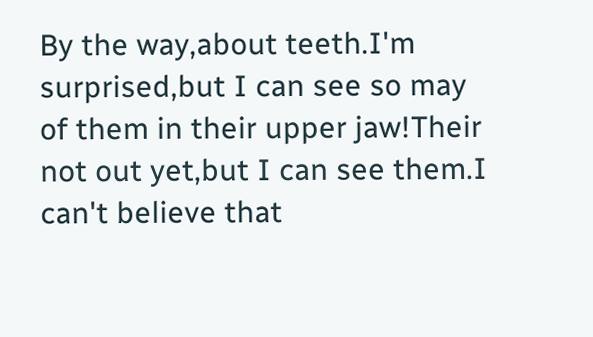By the way,about teeth.I'm surprised,but I can see so may of them in their upper jaw!Their not out yet,but I can see them.I can't believe that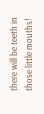there will be teeth in those little mouths!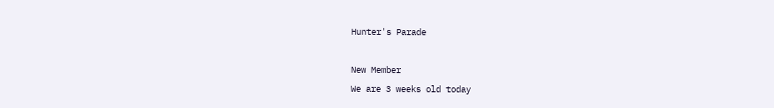Hunter's Parade

New Member
We are 3 weeks old today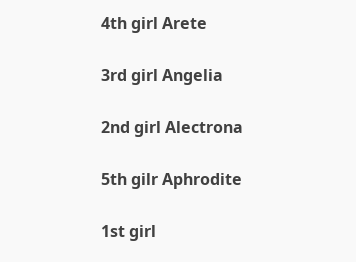4th girl Arete

3rd girl Angelia

2nd girl Alectrona

5th gilr Aphrodite

1st girl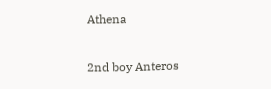Athena

2nd boy Anteros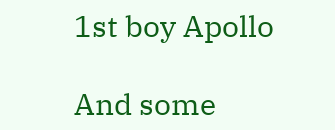1st boy Apollo

And some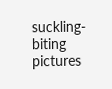suckling-biting pictures